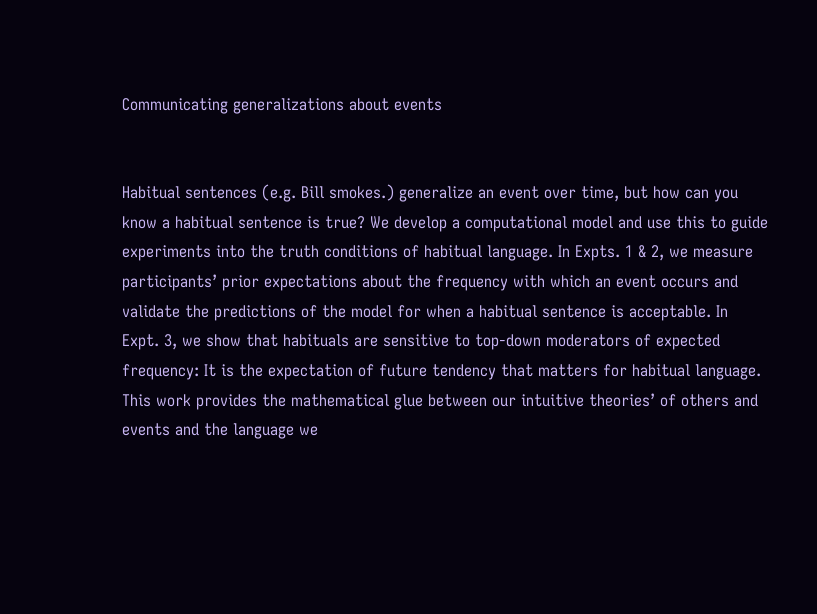Communicating generalizations about events


Habitual sentences (e.g. Bill smokes.) generalize an event over time, but how can you know a habitual sentence is true? We develop a computational model and use this to guide experiments into the truth conditions of habitual language. In Expts. 1 & 2, we measure participants’ prior expectations about the frequency with which an event occurs and validate the predictions of the model for when a habitual sentence is acceptable. In Expt. 3, we show that habituals are sensitive to top-down moderators of expected frequency: It is the expectation of future tendency that matters for habitual language. This work provides the mathematical glue between our intuitive theories’ of others and events and the language we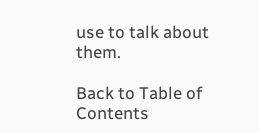use to talk about them.

Back to Table of Contents